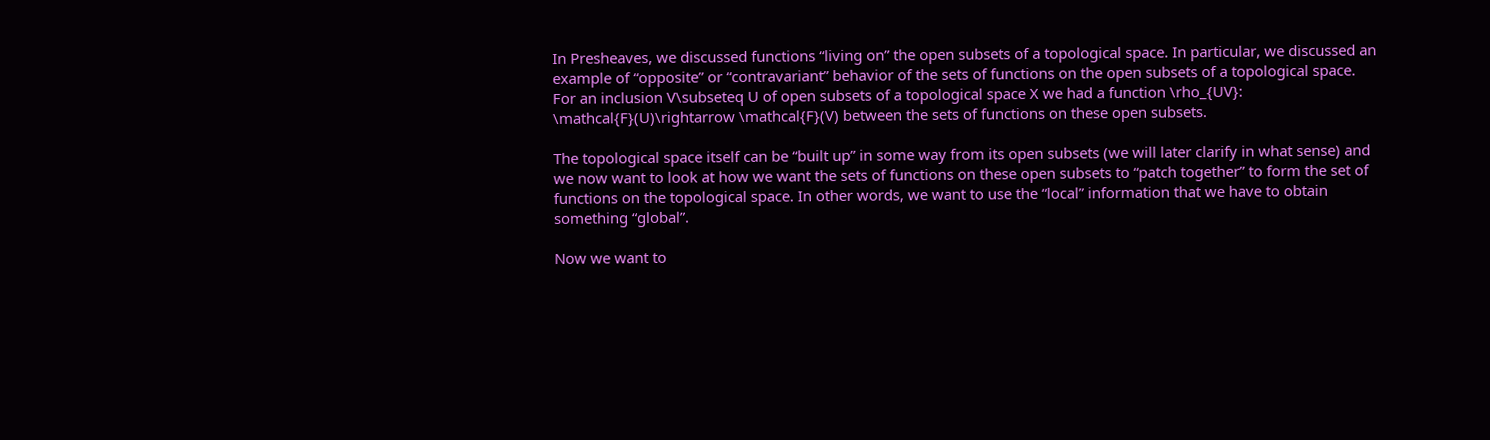In Presheaves, we discussed functions “living on” the open subsets of a topological space. In particular, we discussed an example of “opposite” or “contravariant” behavior of the sets of functions on the open subsets of a topological space. For an inclusion V\subseteq U of open subsets of a topological space X we had a function \rho_{UV}: \mathcal{F}(U)\rightarrow \mathcal{F}(V) between the sets of functions on these open subsets.

The topological space itself can be “built up” in some way from its open subsets (we will later clarify in what sense) and we now want to look at how we want the sets of functions on these open subsets to “patch together” to form the set of functions on the topological space. In other words, we want to use the “local” information that we have to obtain something “global”.

Now we want to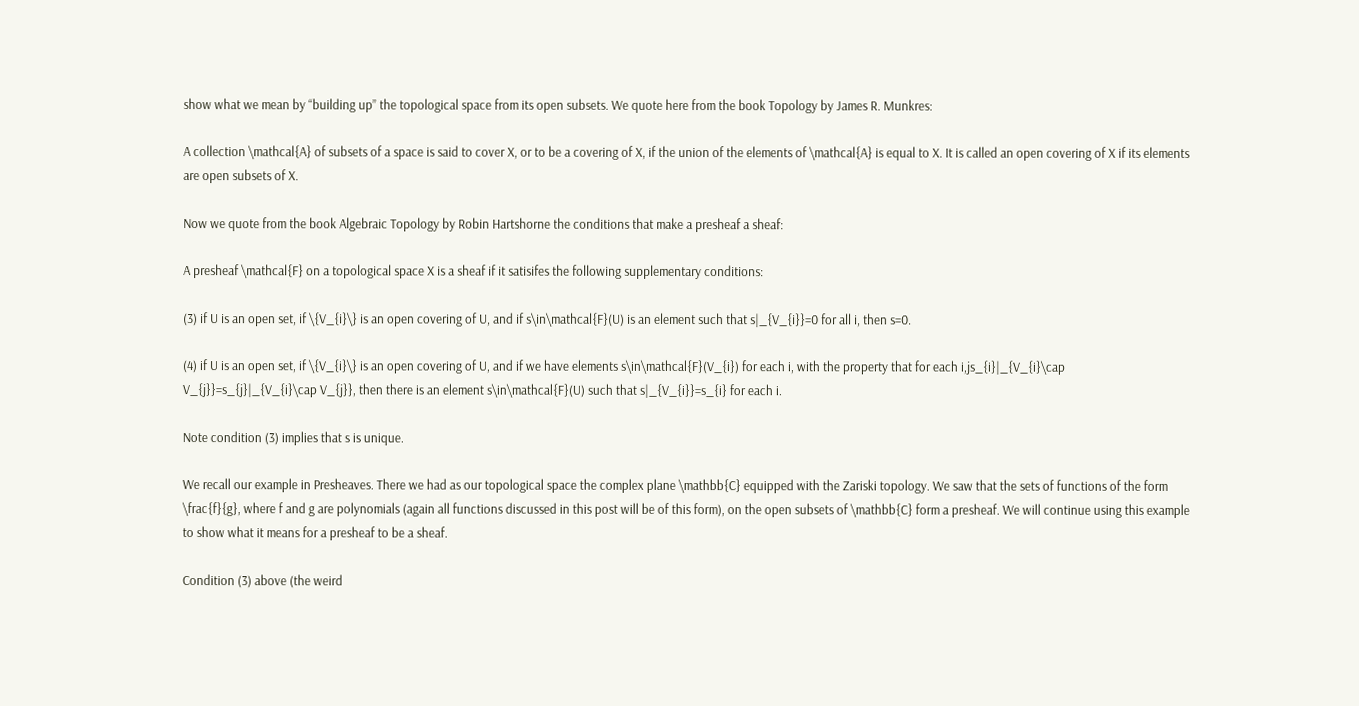show what we mean by “building up” the topological space from its open subsets. We quote here from the book Topology by James R. Munkres:

A collection \mathcal{A} of subsets of a space is said to cover X, or to be a covering of X, if the union of the elements of \mathcal{A} is equal to X. It is called an open covering of X if its elements are open subsets of X.

Now we quote from the book Algebraic Topology by Robin Hartshorne the conditions that make a presheaf a sheaf:

A presheaf \mathcal{F} on a topological space X is a sheaf if it satisifes the following supplementary conditions:

(3) if U is an open set, if \{V_{i}\} is an open covering of U, and if s\in\mathcal{F}(U) is an element such that s|_{V_{i}}=0 for all i, then s=0.

(4) if U is an open set, if \{V_{i}\} is an open covering of U, and if we have elements s\in\mathcal{F}(V_{i}) for each i, with the property that for each i,js_{i}|_{V_{i}\cap V_{j}}=s_{j}|_{V_{i}\cap V_{j}}, then there is an element s\in\mathcal{F}(U) such that s|_{V_{i}}=s_{i} for each i.

Note condition (3) implies that s is unique.

We recall our example in Presheaves. There we had as our topological space the complex plane \mathbb{C} equipped with the Zariski topology. We saw that the sets of functions of the form \frac{f}{g}, where f and g are polynomials (again all functions discussed in this post will be of this form), on the open subsets of \mathbb{C} form a presheaf. We will continue using this example to show what it means for a presheaf to be a sheaf.

Condition (3) above (the weird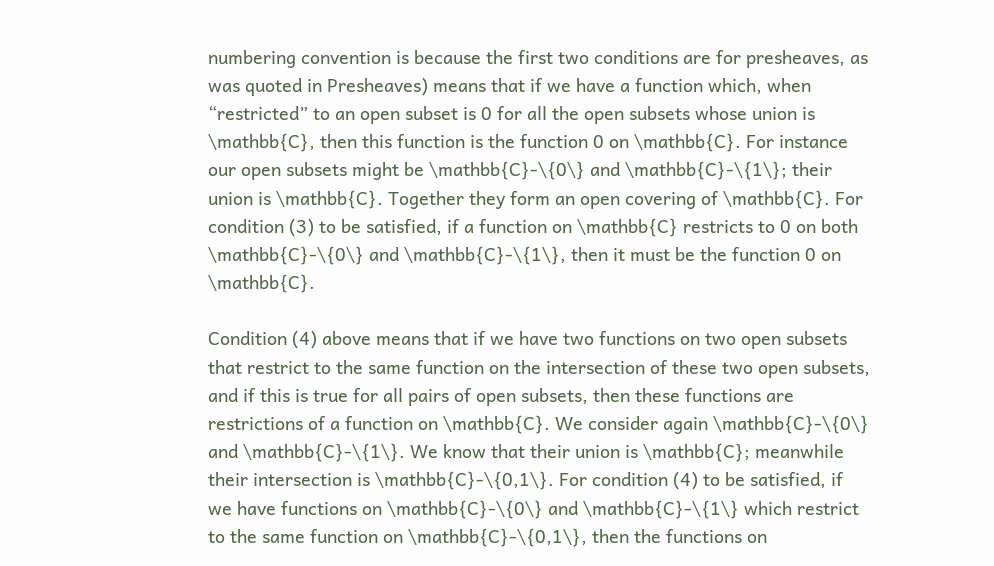numbering convention is because the first two conditions are for presheaves, as was quoted in Presheaves) means that if we have a function which, when “restricted” to an open subset is 0 for all the open subsets whose union is \mathbb{C}, then this function is the function 0 on \mathbb{C}. For instance our open subsets might be \mathbb{C}-\{0\} and \mathbb{C}-\{1\}; their union is \mathbb{C}. Together they form an open covering of \mathbb{C}. For condition (3) to be satisfied, if a function on \mathbb{C} restricts to 0 on both \mathbb{C}-\{0\} and \mathbb{C}-\{1\}, then it must be the function 0 on \mathbb{C}.

Condition (4) above means that if we have two functions on two open subsets that restrict to the same function on the intersection of these two open subsets, and if this is true for all pairs of open subsets, then these functions are restrictions of a function on \mathbb{C}. We consider again \mathbb{C}-\{0\} and \mathbb{C}-\{1\}. We know that their union is \mathbb{C}; meanwhile their intersection is \mathbb{C}-\{0,1\}. For condition (4) to be satisfied, if we have functions on \mathbb{C}-\{0\} and \mathbb{C}-\{1\} which restrict to the same function on \mathbb{C}-\{0,1\}, then the functions on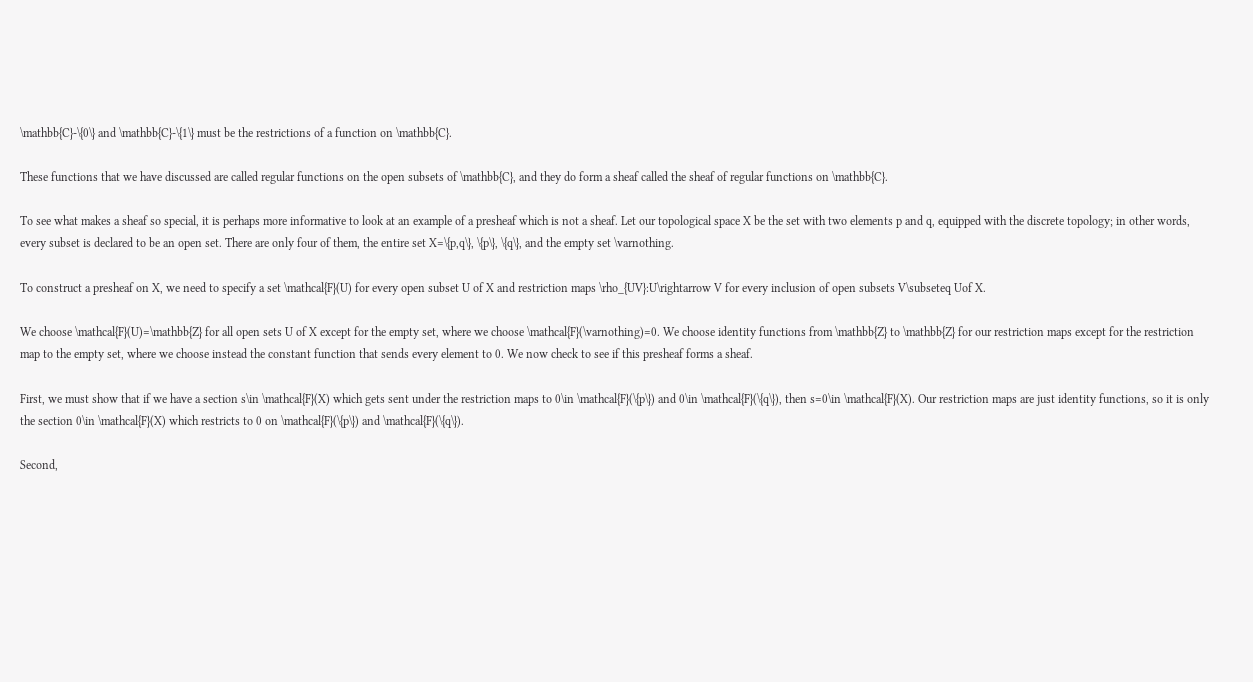\mathbb{C}-\{0\} and \mathbb{C}-\{1\} must be the restrictions of a function on \mathbb{C}.

These functions that we have discussed are called regular functions on the open subsets of \mathbb{C}, and they do form a sheaf called the sheaf of regular functions on \mathbb{C}.

To see what makes a sheaf so special, it is perhaps more informative to look at an example of a presheaf which is not a sheaf. Let our topological space X be the set with two elements p and q, equipped with the discrete topology; in other words, every subset is declared to be an open set. There are only four of them, the entire set X=\{p,q\}, \{p\}, \{q\}, and the empty set \varnothing.

To construct a presheaf on X, we need to specify a set \mathcal{F}(U) for every open subset U of X and restriction maps \rho_{UV}:U\rightarrow V for every inclusion of open subsets V\subseteq Uof X.

We choose \mathcal{F}(U)=\mathbb{Z} for all open sets U of X except for the empty set, where we choose \mathcal{F}(\varnothing)=0. We choose identity functions from \mathbb{Z} to \mathbb{Z} for our restriction maps except for the restriction map to the empty set, where we choose instead the constant function that sends every element to 0. We now check to see if this presheaf forms a sheaf.

First, we must show that if we have a section s\in \mathcal{F}(X) which gets sent under the restriction maps to 0\in \mathcal{F}(\{p\}) and 0\in \mathcal{F}(\{q\}), then s=0\in \mathcal{F}(X). Our restriction maps are just identity functions, so it is only the section 0\in \mathcal{F}(X) which restricts to 0 on \mathcal{F}(\{p\}) and \mathcal{F}(\{q\}).

Second,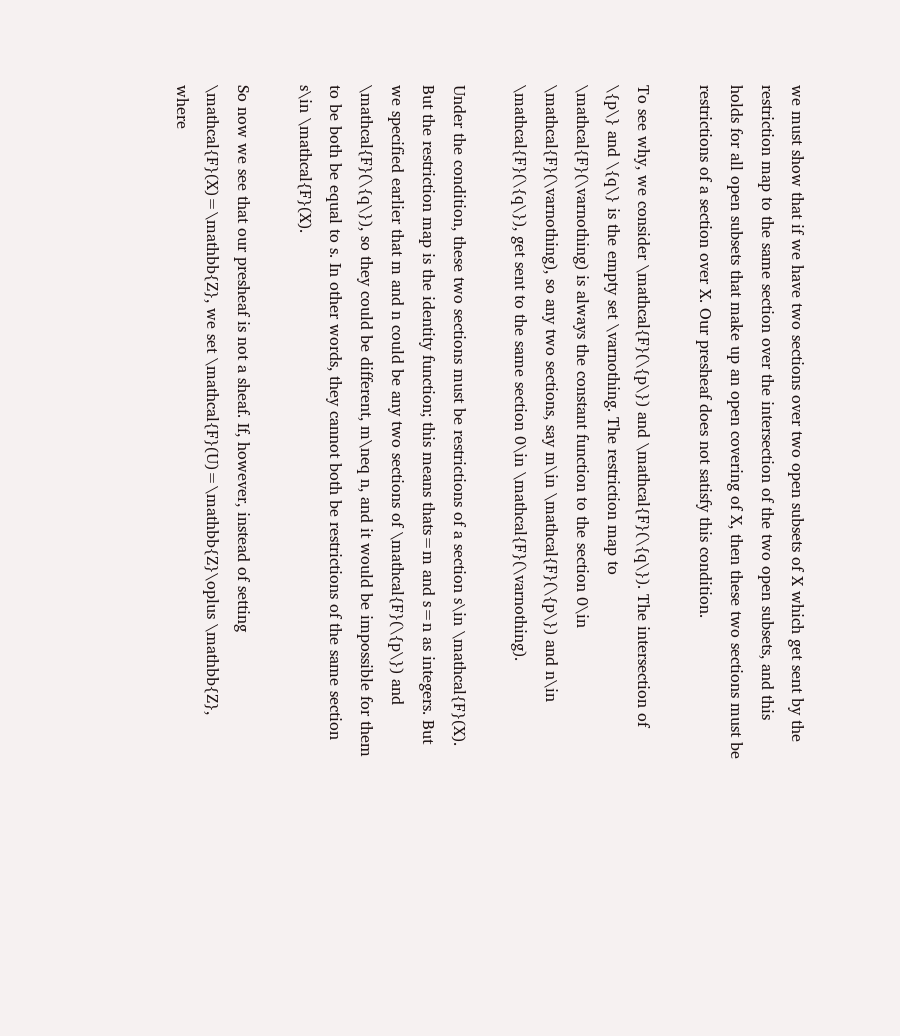we must show that if we have two sections over two open subsets of X which get sent by the restriction map to the same section over the intersection of the two open subsets, and this holds for all open subsets that make up an open covering of X, then these two sections must be restrictions of a section over X. Our presheaf does not satisfy this condition.

To see why, we consider \mathcal{F}(\{p\}) and \mathcal{F}(\{q\}). The intersection of \{p\} and \{q\} is the empty set \varnothing. The restriction map to \mathcal{F}(\varnothing) is always the constant function to the section 0\in \mathcal{F}(\varnothing), so any two sections, say m\in \mathcal{F}(\{p\}) and n\in \mathcal{F}(\{q\}), get sent to the same section 0\in \mathcal{F}(\varnothing).

Under the condition, these two sections must be restrictions of a section s\in \mathcal{F}(X). But the restriction map is the identity function; this means thats=m and s=n as integers. But we specified earlier that m and n could be any two sections of \mathcal{F}(\{p\}) and \mathcal{F}(\{q\}), so they could be different, m\neq n, and it would be impossible for them to be both be equal to s. In other words, they cannot both be restrictions of the same section s\in \mathcal{F}(X).

So now we see that our presheaf is not a sheaf. If, however, instead of setting \mathcal{F}(X)=\mathbb{Z}, we set \mathcal{F}(U)=\mathbb{Z}\oplus \mathbb{Z}, where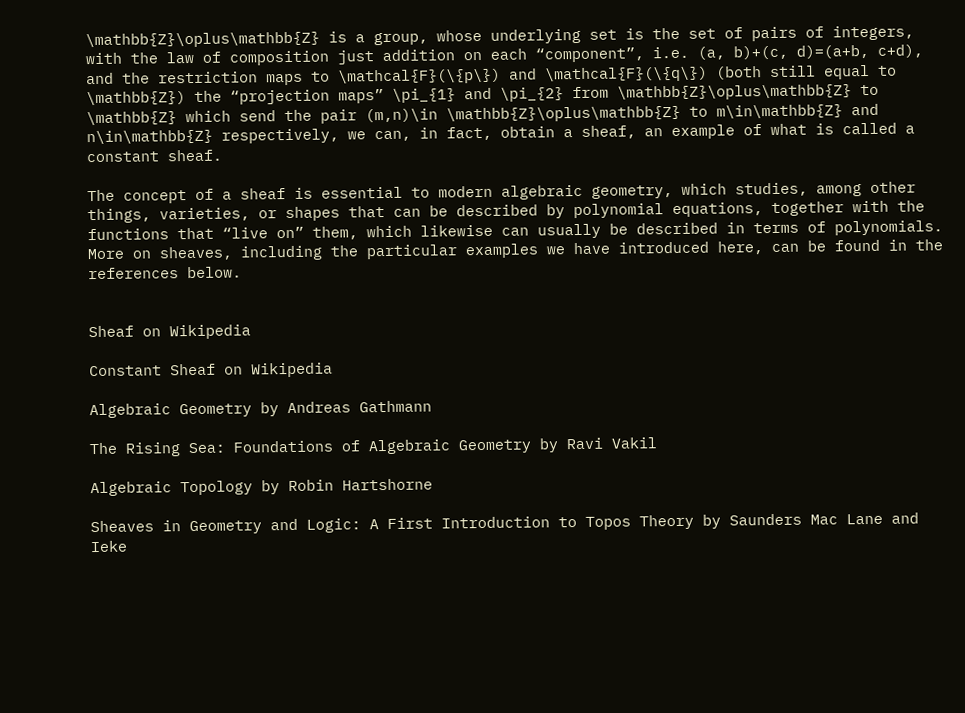\mathbb{Z}\oplus\mathbb{Z} is a group, whose underlying set is the set of pairs of integers, with the law of composition just addition on each “component”, i.e. (a, b)+(c, d)=(a+b, c+d), and the restriction maps to \mathcal{F}(\{p\}) and \mathcal{F}(\{q\}) (both still equal to \mathbb{Z}) the “projection maps” \pi_{1} and \pi_{2} from \mathbb{Z}\oplus\mathbb{Z} to \mathbb{Z} which send the pair (m,n)\in \mathbb{Z}\oplus\mathbb{Z} to m\in\mathbb{Z} and n\in\mathbb{Z} respectively, we can, in fact, obtain a sheaf, an example of what is called a constant sheaf.

The concept of a sheaf is essential to modern algebraic geometry, which studies, among other things, varieties, or shapes that can be described by polynomial equations, together with the functions that “live on” them, which likewise can usually be described in terms of polynomials. More on sheaves, including the particular examples we have introduced here, can be found in the references below.


Sheaf on Wikipedia

Constant Sheaf on Wikipedia

Algebraic Geometry by Andreas Gathmann

The Rising Sea: Foundations of Algebraic Geometry by Ravi Vakil

Algebraic Topology by Robin Hartshorne

Sheaves in Geometry and Logic: A First Introduction to Topos Theory by Saunders Mac Lane and Ieke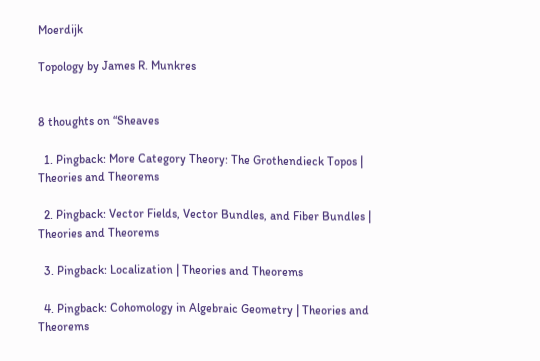Moerdijk

Topology by James R. Munkres


8 thoughts on “Sheaves

  1. Pingback: More Category Theory: The Grothendieck Topos | Theories and Theorems

  2. Pingback: Vector Fields, Vector Bundles, and Fiber Bundles | Theories and Theorems

  3. Pingback: Localization | Theories and Theorems

  4. Pingback: Cohomology in Algebraic Geometry | Theories and Theorems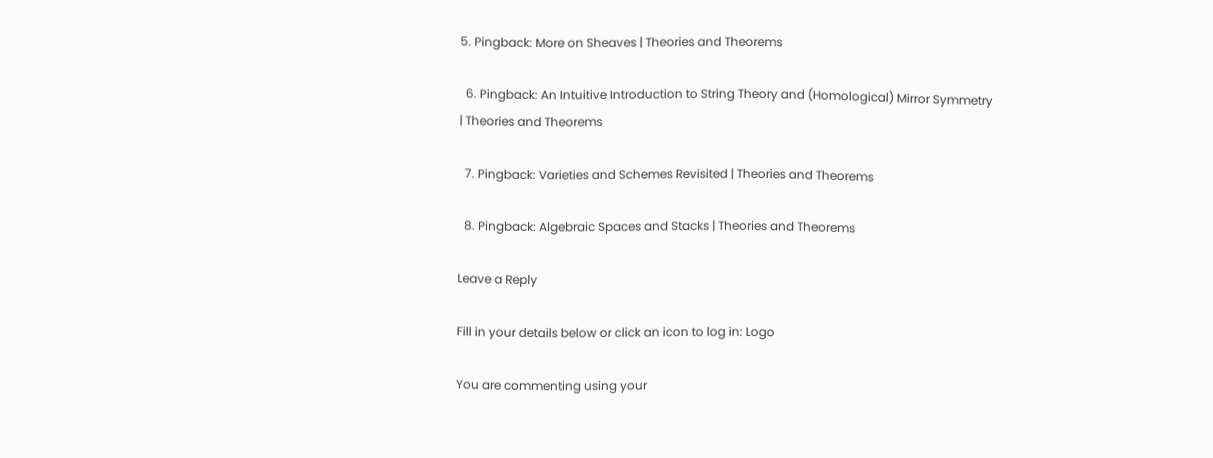5. Pingback: More on Sheaves | Theories and Theorems

  6. Pingback: An Intuitive Introduction to String Theory and (Homological) Mirror Symmetry | Theories and Theorems

  7. Pingback: Varieties and Schemes Revisited | Theories and Theorems

  8. Pingback: Algebraic Spaces and Stacks | Theories and Theorems

Leave a Reply

Fill in your details below or click an icon to log in: Logo

You are commenting using your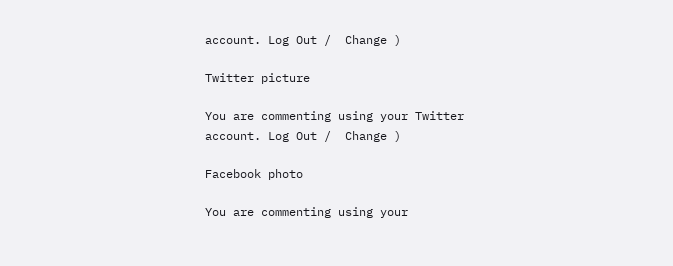account. Log Out /  Change )

Twitter picture

You are commenting using your Twitter account. Log Out /  Change )

Facebook photo

You are commenting using your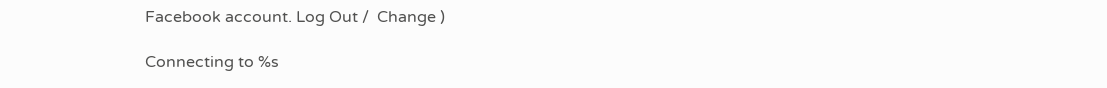Facebook account. Log Out /  Change )

Connecting to %s